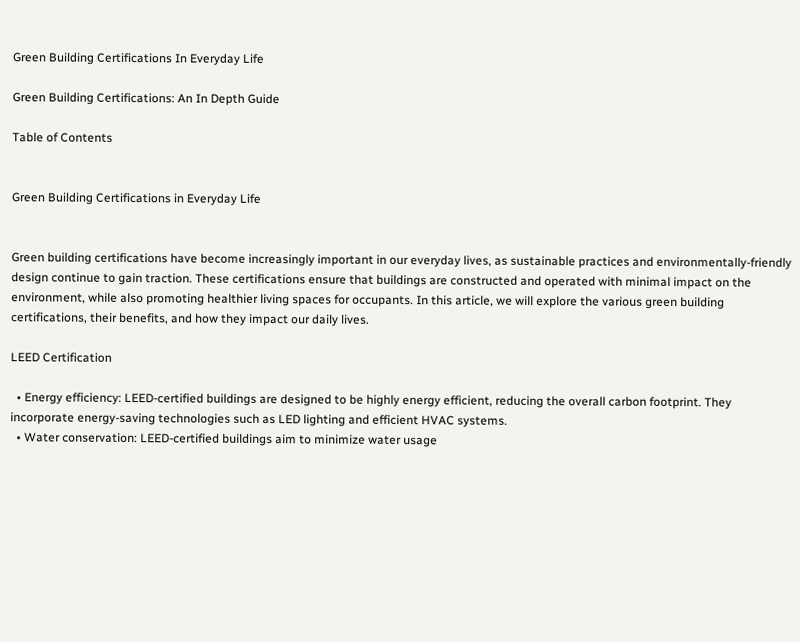Green Building Certifications In Everyday Life

Green Building Certifications: An In Depth Guide

Table of Contents


Green Building Certifications in Everyday Life


Green building certifications have become increasingly important in our everyday lives, as sustainable practices and environmentally-friendly design continue to gain traction. These certifications ensure that buildings are constructed and operated with minimal impact on the environment, while also promoting healthier living spaces for occupants. In this article, we will explore the various green building certifications, their benefits, and how they impact our daily lives.

LEED Certification

  • Energy efficiency: LEED-certified buildings are designed to be highly energy efficient, reducing the overall carbon footprint. They incorporate energy-saving technologies such as LED lighting and efficient HVAC systems.
  • Water conservation: LEED-certified buildings aim to minimize water usage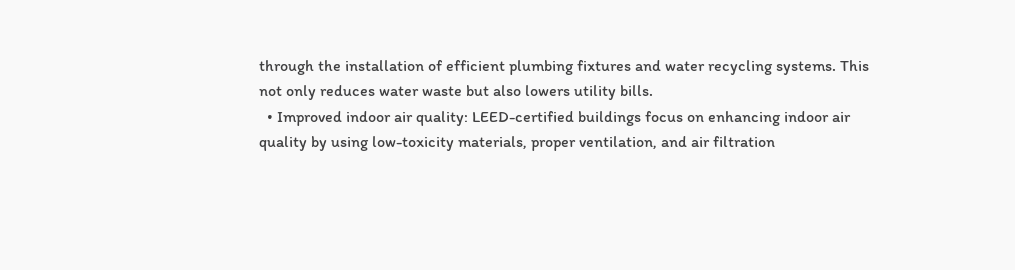through the installation of efficient plumbing fixtures and water recycling systems. This not only reduces water waste but also lowers utility bills.
  • Improved indoor air quality: LEED-certified buildings focus on enhancing indoor air quality by using low-toxicity materials, proper ventilation, and air filtration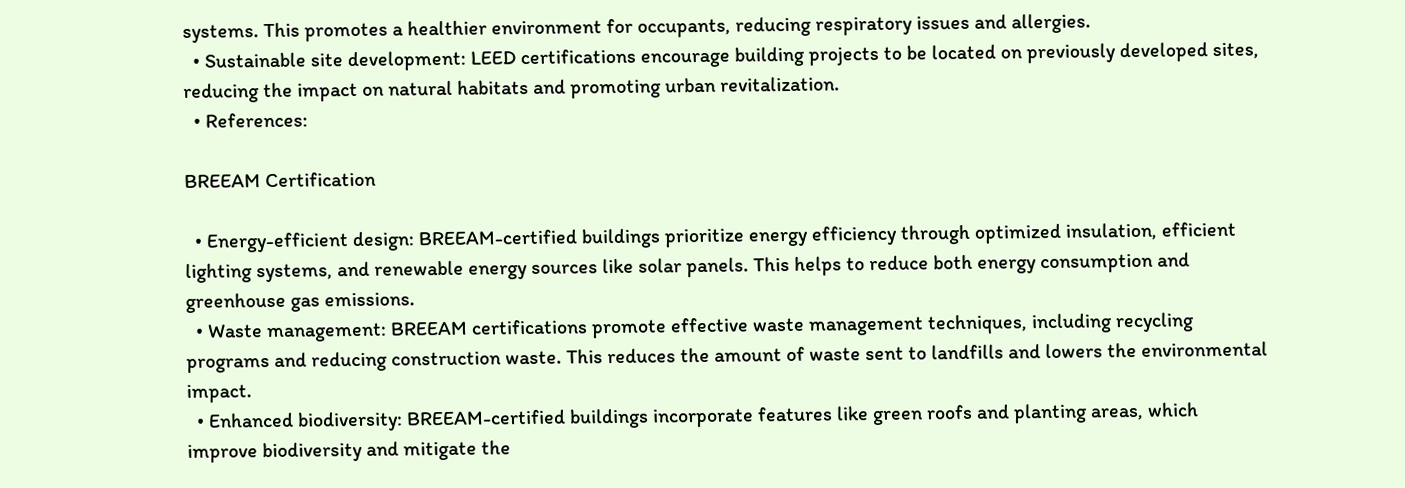systems. This promotes a healthier environment for occupants, reducing respiratory issues and allergies.
  • Sustainable site development: LEED certifications encourage building projects to be located on previously developed sites, reducing the impact on natural habitats and promoting urban revitalization.
  • References:

BREEAM Certification

  • Energy-efficient design: BREEAM-certified buildings prioritize energy efficiency through optimized insulation, efficient lighting systems, and renewable energy sources like solar panels. This helps to reduce both energy consumption and greenhouse gas emissions.
  • Waste management: BREEAM certifications promote effective waste management techniques, including recycling programs and reducing construction waste. This reduces the amount of waste sent to landfills and lowers the environmental impact.
  • Enhanced biodiversity: BREEAM-certified buildings incorporate features like green roofs and planting areas, which improve biodiversity and mitigate the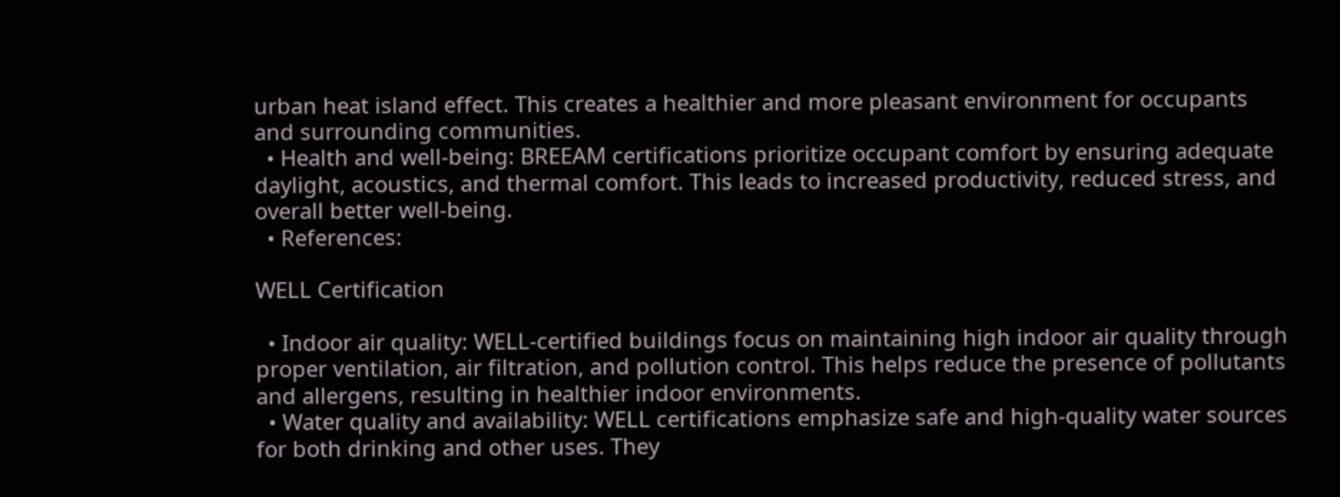urban heat island effect. This creates a healthier and more pleasant environment for occupants and surrounding communities.
  • Health and well-being: BREEAM certifications prioritize occupant comfort by ensuring adequate daylight, acoustics, and thermal comfort. This leads to increased productivity, reduced stress, and overall better well-being.
  • References:

WELL Certification

  • Indoor air quality: WELL-certified buildings focus on maintaining high indoor air quality through proper ventilation, air filtration, and pollution control. This helps reduce the presence of pollutants and allergens, resulting in healthier indoor environments.
  • Water quality and availability: WELL certifications emphasize safe and high-quality water sources for both drinking and other uses. They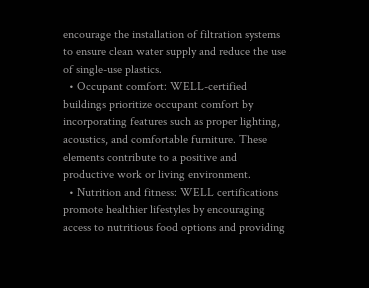encourage the installation of filtration systems to ensure clean water supply and reduce the use of single-use plastics.
  • Occupant comfort: WELL-certified buildings prioritize occupant comfort by incorporating features such as proper lighting, acoustics, and comfortable furniture. These elements contribute to a positive and productive work or living environment.
  • Nutrition and fitness: WELL certifications promote healthier lifestyles by encouraging access to nutritious food options and providing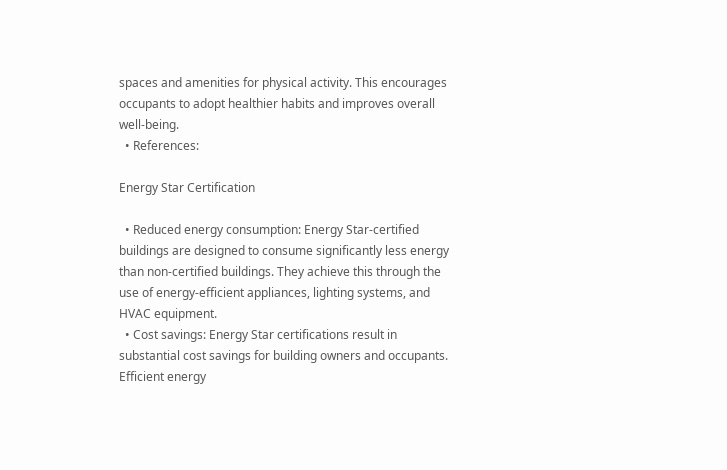spaces and amenities for physical activity. This encourages occupants to adopt healthier habits and improves overall well-being.
  • References:

Energy Star Certification

  • Reduced energy consumption: Energy Star-certified buildings are designed to consume significantly less energy than non-certified buildings. They achieve this through the use of energy-efficient appliances, lighting systems, and HVAC equipment.
  • Cost savings: Energy Star certifications result in substantial cost savings for building owners and occupants. Efficient energy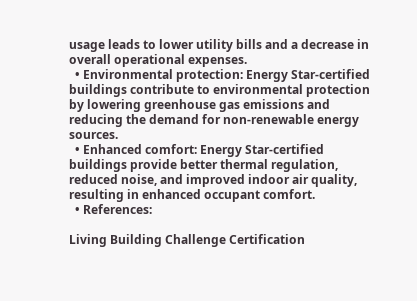usage leads to lower utility bills and a decrease in overall operational expenses.
  • Environmental protection: Energy Star-certified buildings contribute to environmental protection by lowering greenhouse gas emissions and reducing the demand for non-renewable energy sources.
  • Enhanced comfort: Energy Star-certified buildings provide better thermal regulation, reduced noise, and improved indoor air quality, resulting in enhanced occupant comfort.
  • References:

Living Building Challenge Certification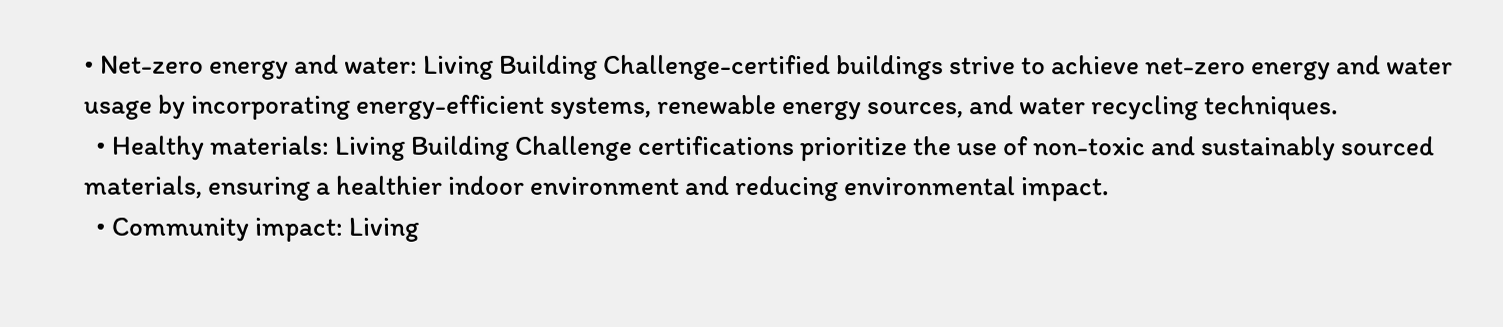• Net-zero energy and water: Living Building Challenge-certified buildings strive to achieve net-zero energy and water usage by incorporating energy-efficient systems, renewable energy sources, and water recycling techniques.
  • Healthy materials: Living Building Challenge certifications prioritize the use of non-toxic and sustainably sourced materials, ensuring a healthier indoor environment and reducing environmental impact.
  • Community impact: Living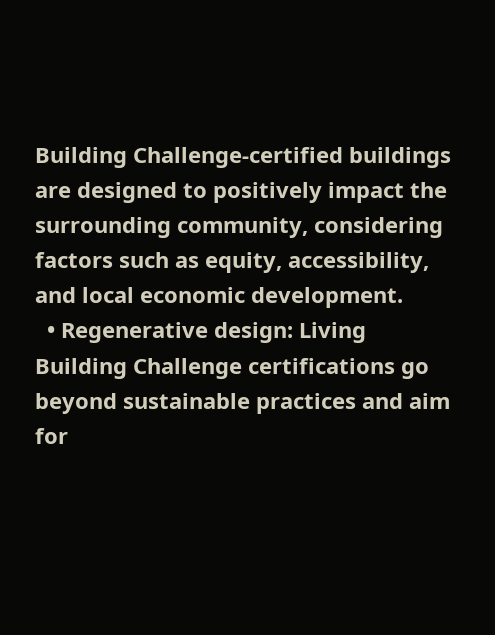Building Challenge-certified buildings are designed to positively impact the surrounding community, considering factors such as equity, accessibility, and local economic development.
  • Regenerative design: Living Building Challenge certifications go beyond sustainable practices and aim for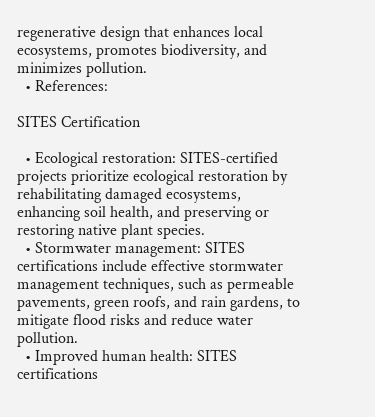regenerative design that enhances local ecosystems, promotes biodiversity, and minimizes pollution.
  • References:

SITES Certification

  • Ecological restoration: SITES-certified projects prioritize ecological restoration by rehabilitating damaged ecosystems, enhancing soil health, and preserving or restoring native plant species.
  • Stormwater management: SITES certifications include effective stormwater management techniques, such as permeable pavements, green roofs, and rain gardens, to mitigate flood risks and reduce water pollution.
  • Improved human health: SITES certifications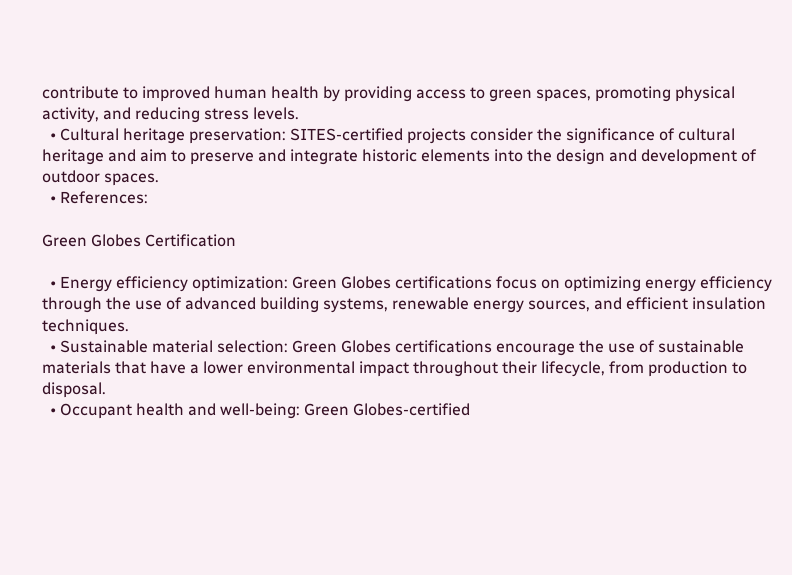contribute to improved human health by providing access to green spaces, promoting physical activity, and reducing stress levels.
  • Cultural heritage preservation: SITES-certified projects consider the significance of cultural heritage and aim to preserve and integrate historic elements into the design and development of outdoor spaces.
  • References:

Green Globes Certification

  • Energy efficiency optimization: Green Globes certifications focus on optimizing energy efficiency through the use of advanced building systems, renewable energy sources, and efficient insulation techniques.
  • Sustainable material selection: Green Globes certifications encourage the use of sustainable materials that have a lower environmental impact throughout their lifecycle, from production to disposal.
  • Occupant health and well-being: Green Globes-certified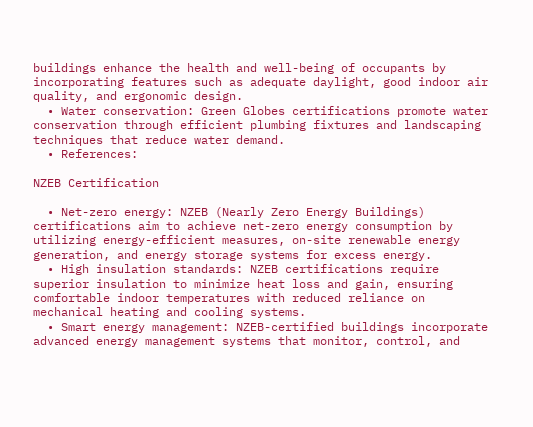buildings enhance the health and well-being of occupants by incorporating features such as adequate daylight, good indoor air quality, and ergonomic design.
  • Water conservation: Green Globes certifications promote water conservation through efficient plumbing fixtures and landscaping techniques that reduce water demand.
  • References:

NZEB Certification

  • Net-zero energy: NZEB (Nearly Zero Energy Buildings) certifications aim to achieve net-zero energy consumption by utilizing energy-efficient measures, on-site renewable energy generation, and energy storage systems for excess energy.
  • High insulation standards: NZEB certifications require superior insulation to minimize heat loss and gain, ensuring comfortable indoor temperatures with reduced reliance on mechanical heating and cooling systems.
  • Smart energy management: NZEB-certified buildings incorporate advanced energy management systems that monitor, control, and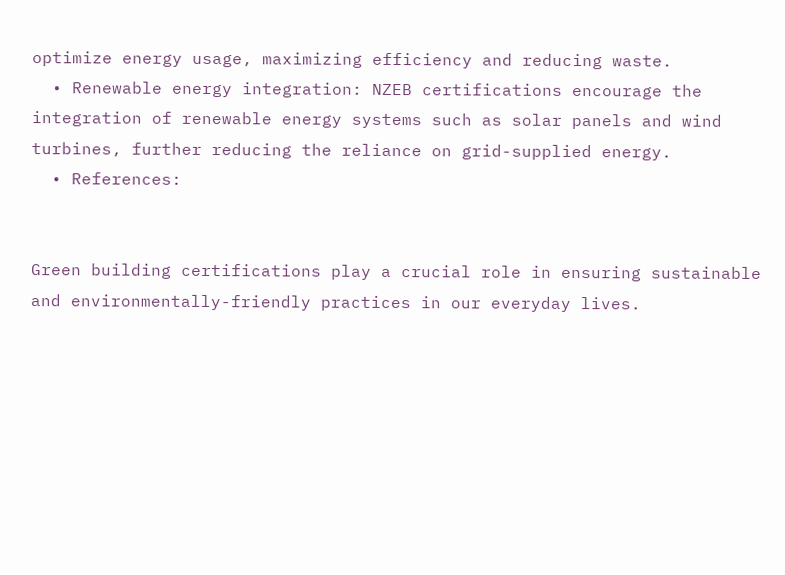optimize energy usage, maximizing efficiency and reducing waste.
  • Renewable energy integration: NZEB certifications encourage the integration of renewable energy systems such as solar panels and wind turbines, further reducing the reliance on grid-supplied energy.
  • References:


Green building certifications play a crucial role in ensuring sustainable and environmentally-friendly practices in our everyday lives.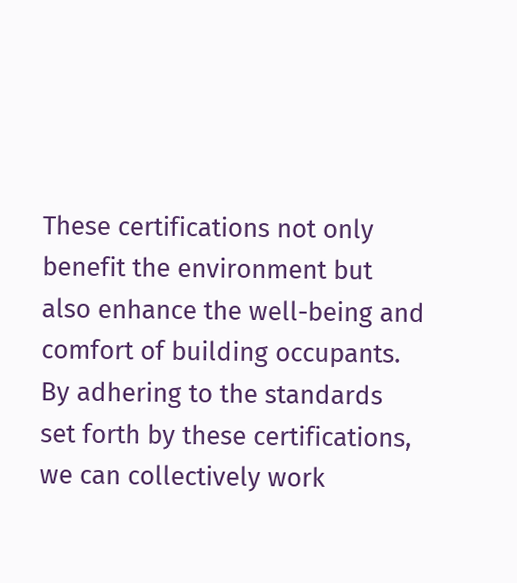These certifications not only benefit the environment but also enhance the well-being and comfort of building occupants. By adhering to the standards set forth by these certifications, we can collectively work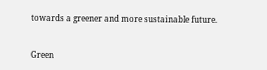towards a greener and more sustainable future.


Green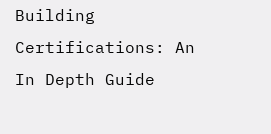Building Certifications: An In Depth Guide